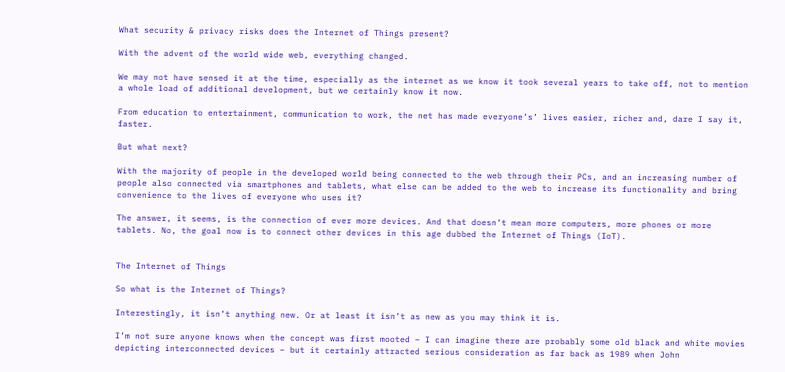What security & privacy risks does the Internet of Things present?

With the advent of the world wide web, everything changed.

We may not have sensed it at the time, especially as the internet as we know it took several years to take off, not to mention a whole load of additional development, but we certainly know it now.

From education to entertainment, communication to work, the net has made everyone’s’ lives easier, richer and, dare I say it, faster.

But what next?

With the majority of people in the developed world being connected to the web through their PCs, and an increasing number of people also connected via smartphones and tablets, what else can be added to the web to increase its functionality and bring convenience to the lives of everyone who uses it?

The answer, it seems, is the connection of ever more devices. And that doesn’t mean more computers, more phones or more tablets. No, the goal now is to connect other devices in this age dubbed the Internet of Things (IoT).


The Internet of Things

So what is the Internet of Things?

Interestingly, it isn’t anything new. Or at least it isn’t as new as you may think it is.

I’m not sure anyone knows when the concept was first mooted – I can imagine there are probably some old black and white movies depicting interconnected devices – but it certainly attracted serious consideration as far back as 1989 when John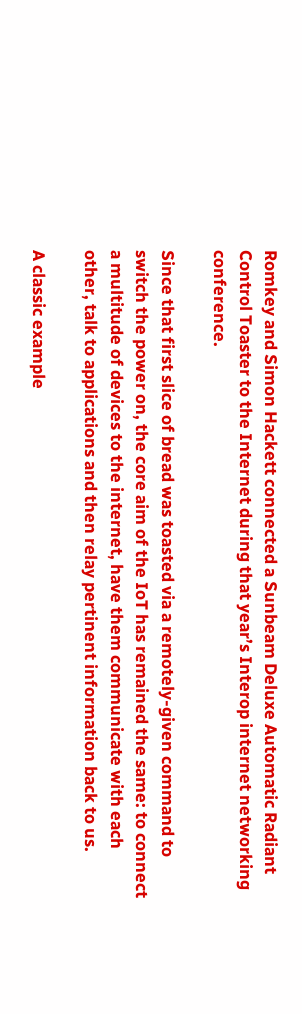Romkey and Simon Hackett connected a Sunbeam Deluxe Automatic Radiant Control Toaster to the Internet during that year’s Interop internet networking conference.

Since that first slice of bread was toasted via a remotely-given command to switch the power on, the core aim of the IoT has remained the same: to connect a multitude of devices to the internet, have them communicate with each other, talk to applications and then relay pertinent information back to us.

A classic example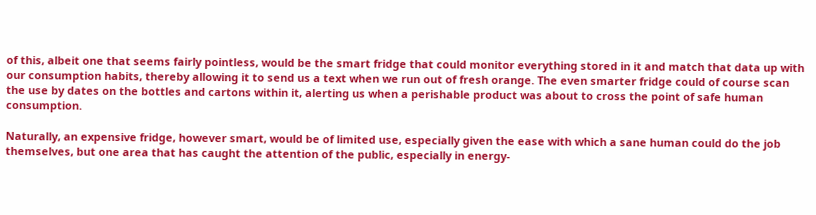of this, albeit one that seems fairly pointless, would be the smart fridge that could monitor everything stored in it and match that data up with our consumption habits, thereby allowing it to send us a text when we run out of fresh orange. The even smarter fridge could of course scan the use by dates on the bottles and cartons within it, alerting us when a perishable product was about to cross the point of safe human consumption.

Naturally, an expensive fridge, however smart, would be of limited use, especially given the ease with which a sane human could do the job themselves, but one area that has caught the attention of the public, especially in energy-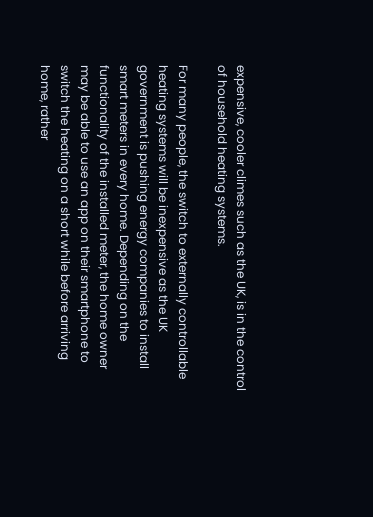expensive, cooler climes such as the UK, is in the control of household heating systems.

For many people, the switch to externally controllable heating systems will be inexpensive as the UK government is pushing energy companies to install smart meters in every home. Depending on the functionality of the installed meter, the home owner may be able to use an app on their smartphone to switch the heating on a short while before arriving home, rather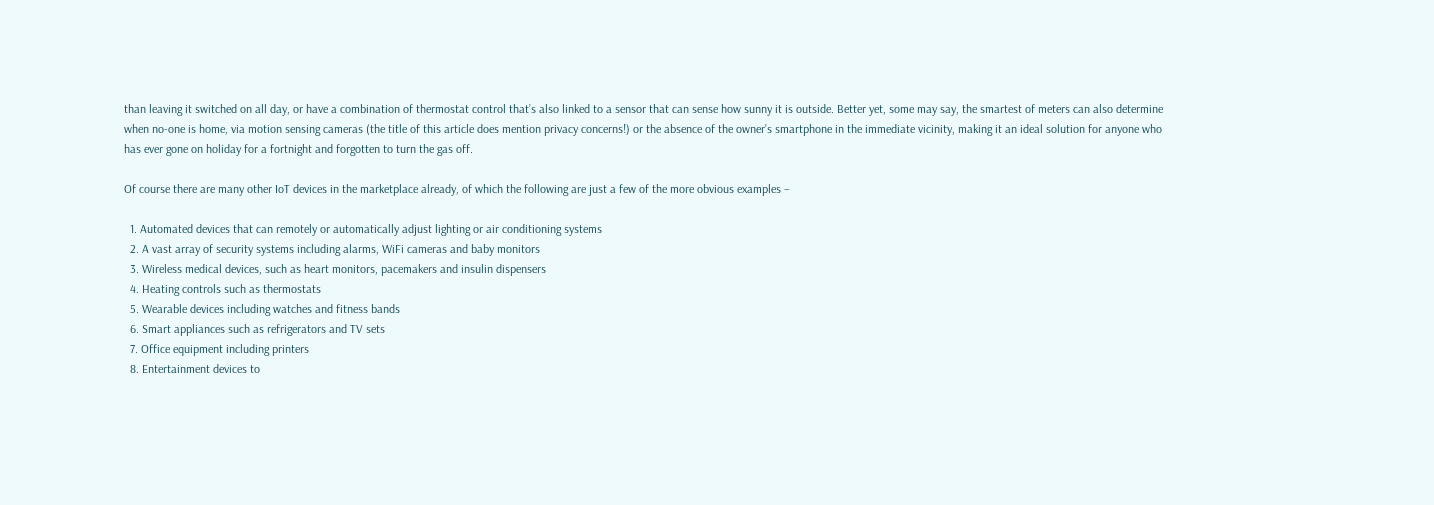than leaving it switched on all day, or have a combination of thermostat control that’s also linked to a sensor that can sense how sunny it is outside. Better yet, some may say, the smartest of meters can also determine when no-one is home, via motion sensing cameras (the title of this article does mention privacy concerns!) or the absence of the owner’s smartphone in the immediate vicinity, making it an ideal solution for anyone who has ever gone on holiday for a fortnight and forgotten to turn the gas off.

Of course there are many other IoT devices in the marketplace already, of which the following are just a few of the more obvious examples –

  1. Automated devices that can remotely or automatically adjust lighting or air conditioning systems
  2. A vast array of security systems including alarms, WiFi cameras and baby monitors
  3. Wireless medical devices, such as heart monitors, pacemakers and insulin dispensers
  4. Heating controls such as thermostats
  5. Wearable devices including watches and fitness bands
  6. Smart appliances such as refrigerators and TV sets
  7. Office equipment including printers
  8. Entertainment devices to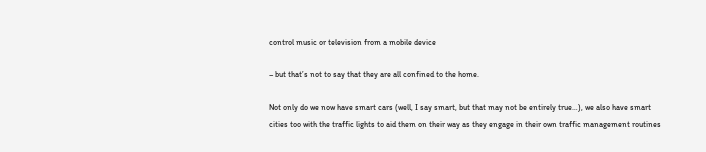control music or television from a mobile device

– but that’s not to say that they are all confined to the home.

Not only do we now have smart cars (well, I say smart, but that may not be entirely true…), we also have smart cities too with the traffic lights to aid them on their way as they engage in their own traffic management routines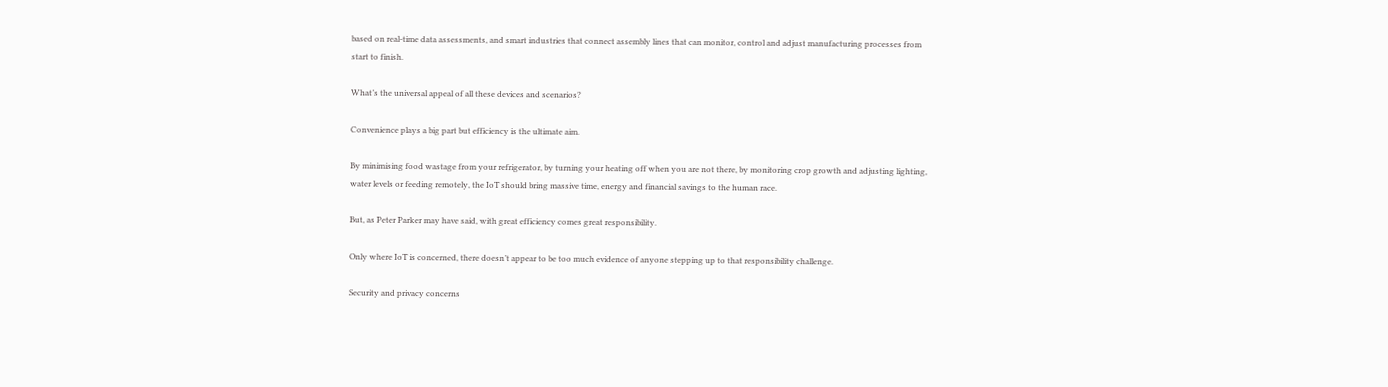based on real-time data assessments, and smart industries that connect assembly lines that can monitor, control and adjust manufacturing processes from start to finish.

What’s the universal appeal of all these devices and scenarios?

Convenience plays a big part but efficiency is the ultimate aim.

By minimising food wastage from your refrigerator, by turning your heating off when you are not there, by monitoring crop growth and adjusting lighting, water levels or feeding remotely, the IoT should bring massive time, energy and financial savings to the human race.

But, as Peter Parker may have said, with great efficiency comes great responsibility.

Only where IoT is concerned, there doesn’t appear to be too much evidence of anyone stepping up to that responsibility challenge.

Security and privacy concerns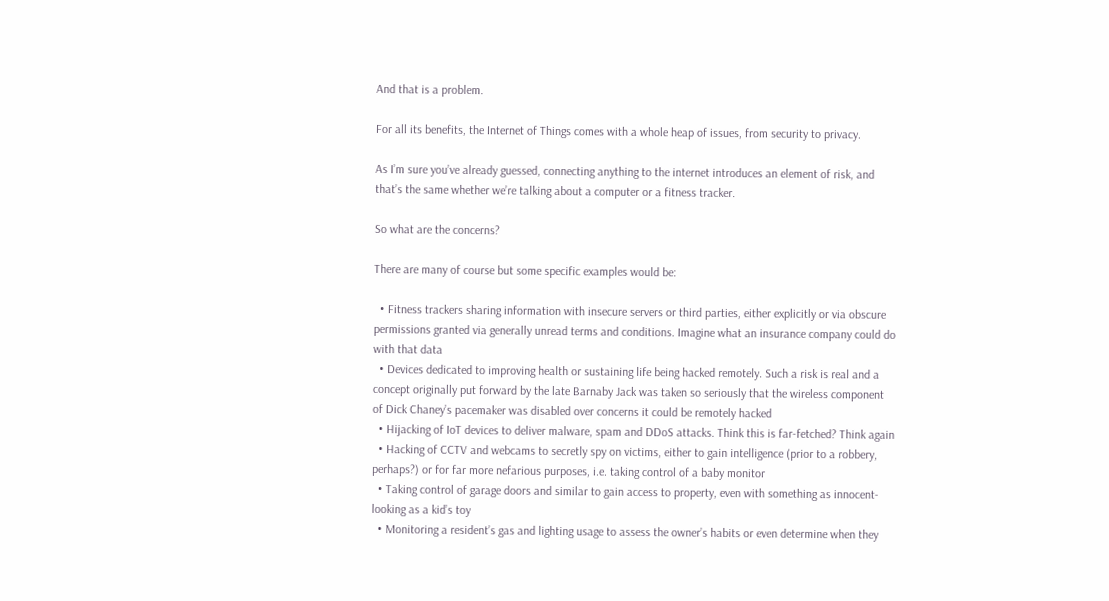And that is a problem.

For all its benefits, the Internet of Things comes with a whole heap of issues, from security to privacy.

As I’m sure you’ve already guessed, connecting anything to the internet introduces an element of risk, and that’s the same whether we’re talking about a computer or a fitness tracker.

So what are the concerns?

There are many of course but some specific examples would be:

  • Fitness trackers sharing information with insecure servers or third parties, either explicitly or via obscure permissions granted via generally unread terms and conditions. Imagine what an insurance company could do with that data
  • Devices dedicated to improving health or sustaining life being hacked remotely. Such a risk is real and a concept originally put forward by the late Barnaby Jack was taken so seriously that the wireless component of Dick Chaney’s pacemaker was disabled over concerns it could be remotely hacked
  • Hijacking of IoT devices to deliver malware, spam and DDoS attacks. Think this is far-fetched? Think again
  • Hacking of CCTV and webcams to secretly spy on victims, either to gain intelligence (prior to a robbery, perhaps?) or for far more nefarious purposes, i.e. taking control of a baby monitor
  • Taking control of garage doors and similar to gain access to property, even with something as innocent-looking as a kid’s toy
  • Monitoring a resident’s gas and lighting usage to assess the owner’s habits or even determine when they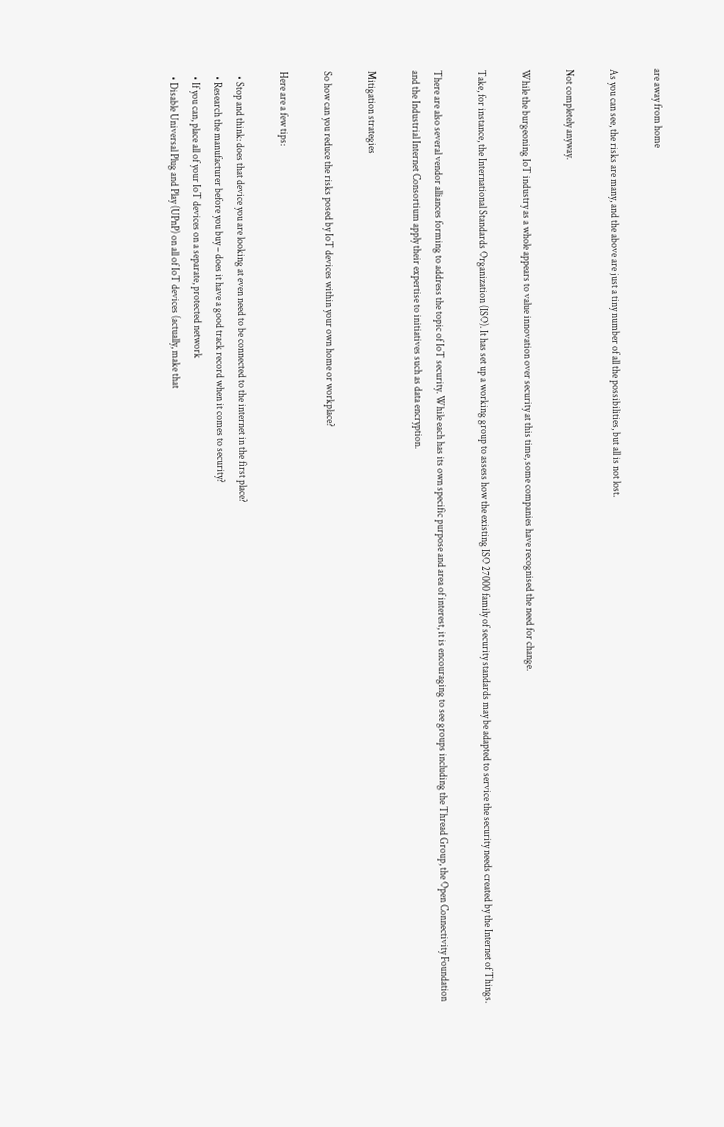are away from home

As you can see, the risks are many, and the above are just a tiny number of all the possibilities, but all is not lost.

Not completely anyway.

While the burgeoning IoT industry as a whole appears to value innovation over security at this time, some companies have recognised the need for change.

Take, for instance, the International Standards Organization (ISO). It has set up a working group to assess how the existing ISO 27000 family of security standards may be adapted to service the security needs created by the Internet of Things.

There are also several vendor alliances forming to address the topic of IoT security. While each has its own specific purpose and area of interest, it is encouraging to see groups including the Thread Group, the Open Connectivity Foundation and the Industrial Internet Consortium apply their expertise to initiatives such as data encryption.

Mitigation strategies

So how can you reduce the risks posed by IoT devices within your own home or workplace?

Here are a few tips:

  • Stop and think: does that device you are looking at even need to be connected to the internet in the first place?
  • Research the manufacturer before you buy – does it have a good track record when it comes to security?
  • If you can, place all of your IoT devices on a separate, protected network
  • Disable Universal Plug and Play (UPnP) on all of IoT devices (actually, make that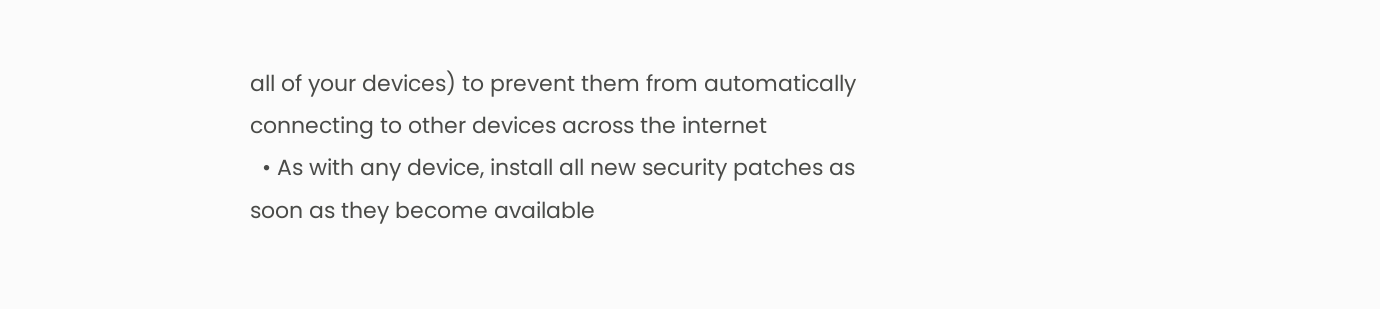all of your devices) to prevent them from automatically connecting to other devices across the internet
  • As with any device, install all new security patches as soon as they become available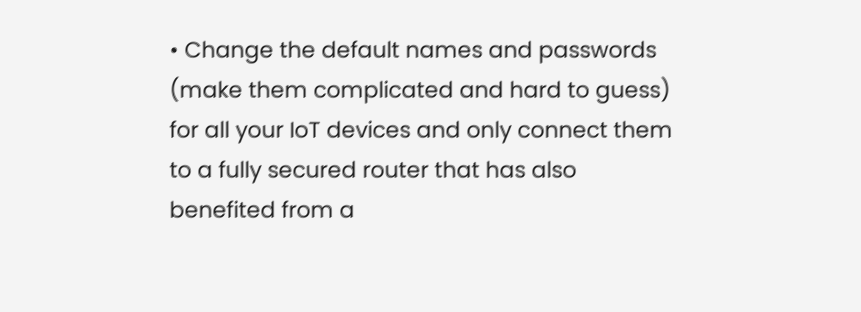• Change the default names and passwords (make them complicated and hard to guess) for all your IoT devices and only connect them to a fully secured router that has also benefited from a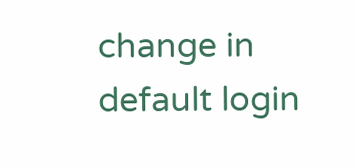change in default login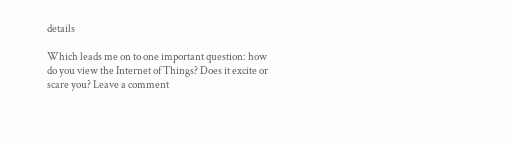details

Which leads me on to one important question: how do you view the Internet of Things? Does it excite or scare you? Leave a comment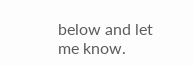below and let me know.